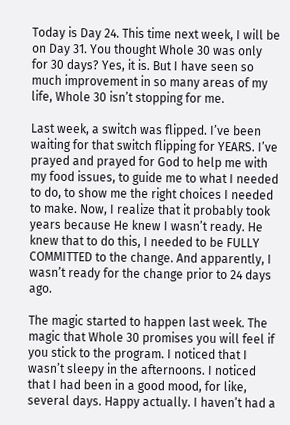Today is Day 24. This time next week, I will be on Day 31. You thought Whole 30 was only for 30 days? Yes, it is. But I have seen so much improvement in so many areas of my life, Whole 30 isn’t stopping for me.

Last week, a switch was flipped. I’ve been waiting for that switch flipping for YEARS. I’ve prayed and prayed for God to help me with my food issues, to guide me to what I needed to do, to show me the right choices I needed to make. Now, I realize that it probably took years because He knew I wasn’t ready. He knew that to do this, I needed to be FULLY COMMITTED to the change. And apparently, I wasn’t ready for the change prior to 24 days ago.

The magic started to happen last week. The magic that Whole 30 promises you will feel if you stick to the program. I noticed that I wasn’t sleepy in the afternoons. I noticed that I had been in a good mood, for like, several days. Happy actually. I haven’t had a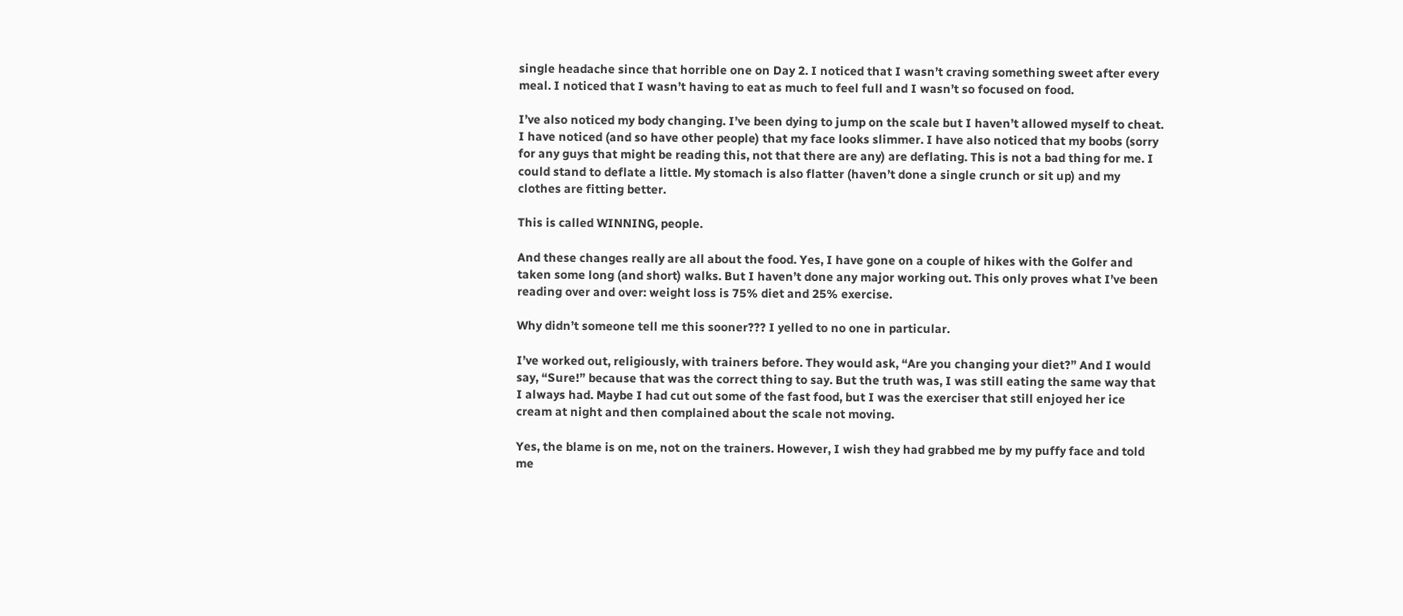single headache since that horrible one on Day 2. I noticed that I wasn’t craving something sweet after every meal. I noticed that I wasn’t having to eat as much to feel full and I wasn’t so focused on food.

I’ve also noticed my body changing. I’ve been dying to jump on the scale but I haven’t allowed myself to cheat. I have noticed (and so have other people) that my face looks slimmer. I have also noticed that my boobs (sorry for any guys that might be reading this, not that there are any) are deflating. This is not a bad thing for me. I could stand to deflate a little. My stomach is also flatter (haven’t done a single crunch or sit up) and my clothes are fitting better.

This is called WINNING, people.

And these changes really are all about the food. Yes, I have gone on a couple of hikes with the Golfer and taken some long (and short) walks. But I haven’t done any major working out. This only proves what I’ve been reading over and over: weight loss is 75% diet and 25% exercise.

Why didn’t someone tell me this sooner??? I yelled to no one in particular.

I’ve worked out, religiously, with trainers before. They would ask, “Are you changing your diet?” And I would say, “Sure!” because that was the correct thing to say. But the truth was, I was still eating the same way that I always had. Maybe I had cut out some of the fast food, but I was the exerciser that still enjoyed her ice cream at night and then complained about the scale not moving.

Yes, the blame is on me, not on the trainers. However, I wish they had grabbed me by my puffy face and told me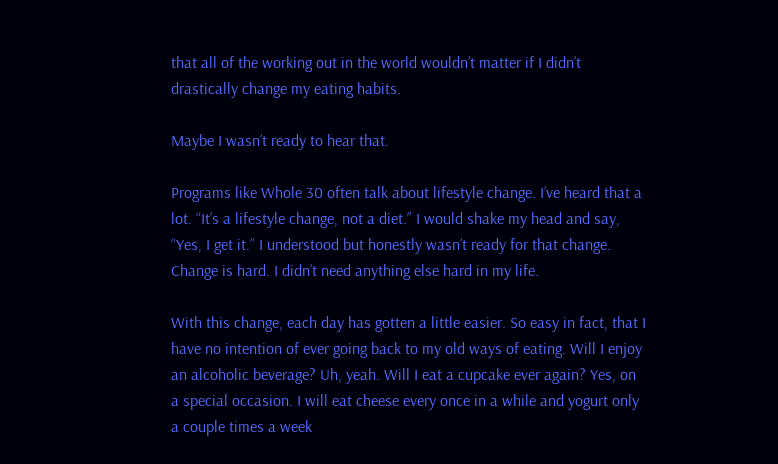that all of the working out in the world wouldn’t matter if I didn’t drastically change my eating habits.

Maybe I wasn’t ready to hear that.

Programs like Whole 30 often talk about lifestyle change. I’ve heard that a lot. “It’s a lifestyle change, not a diet.” I would shake my head and say, “Yes, I get it.” I understood but honestly wasn’t ready for that change. Change is hard. I didn’t need anything else hard in my life.

With this change, each day has gotten a little easier. So easy in fact, that I have no intention of ever going back to my old ways of eating. Will I enjoy an alcoholic beverage? Uh, yeah. Will I eat a cupcake ever again? Yes, on a special occasion. I will eat cheese every once in a while and yogurt only a couple times a week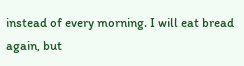instead of every morning. I will eat bread again, but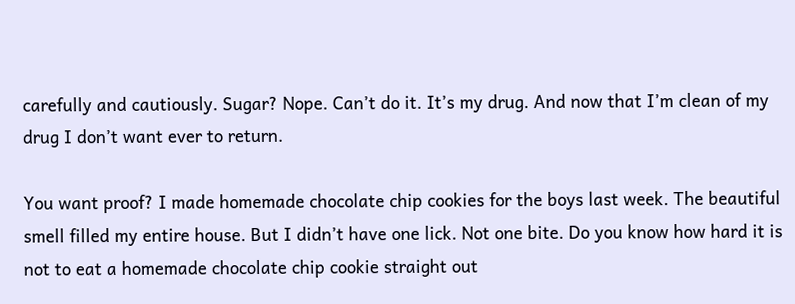carefully and cautiously. Sugar? Nope. Can’t do it. It’s my drug. And now that I’m clean of my drug I don’t want ever to return.

You want proof? I made homemade chocolate chip cookies for the boys last week. The beautiful smell filled my entire house. But I didn’t have one lick. Not one bite. Do you know how hard it is not to eat a homemade chocolate chip cookie straight out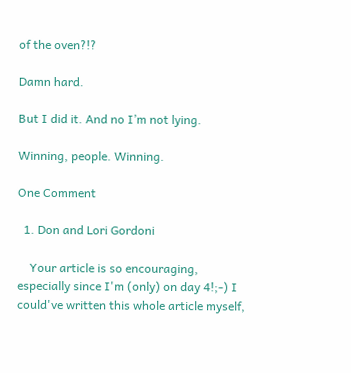of the oven?!?

Damn hard.

But I did it. And no I’m not lying.

Winning, people. Winning.

One Comment

  1. Don and Lori Gordoni

    Your article is so encouraging, especially since I'm (only) on day 4!;-) I could've written this whole article myself,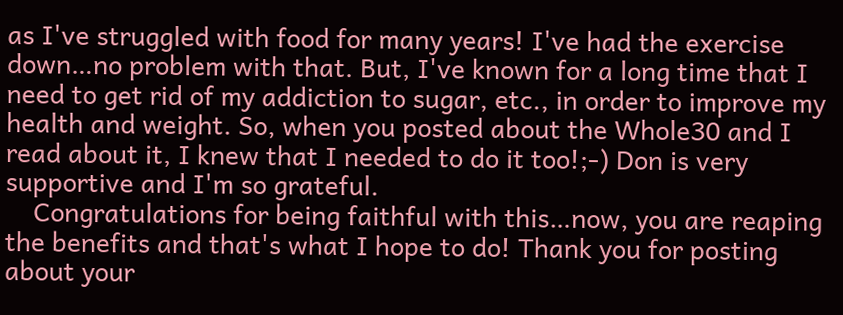as I've struggled with food for many years! I've had the exercise down…no problem with that. But, I've known for a long time that I need to get rid of my addiction to sugar, etc., in order to improve my health and weight. So, when you posted about the Whole30 and I read about it, I knew that I needed to do it too!;-) Don is very supportive and I'm so grateful.
    Congratulations for being faithful with this…now, you are reaping the benefits and that's what I hope to do! Thank you for posting about your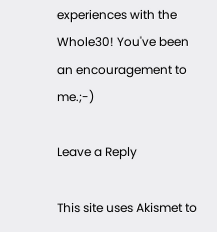experiences with the Whole30! You've been an encouragement to me.;-)

Leave a Reply

This site uses Akismet to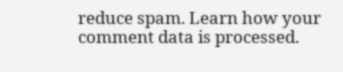reduce spam. Learn how your comment data is processed.